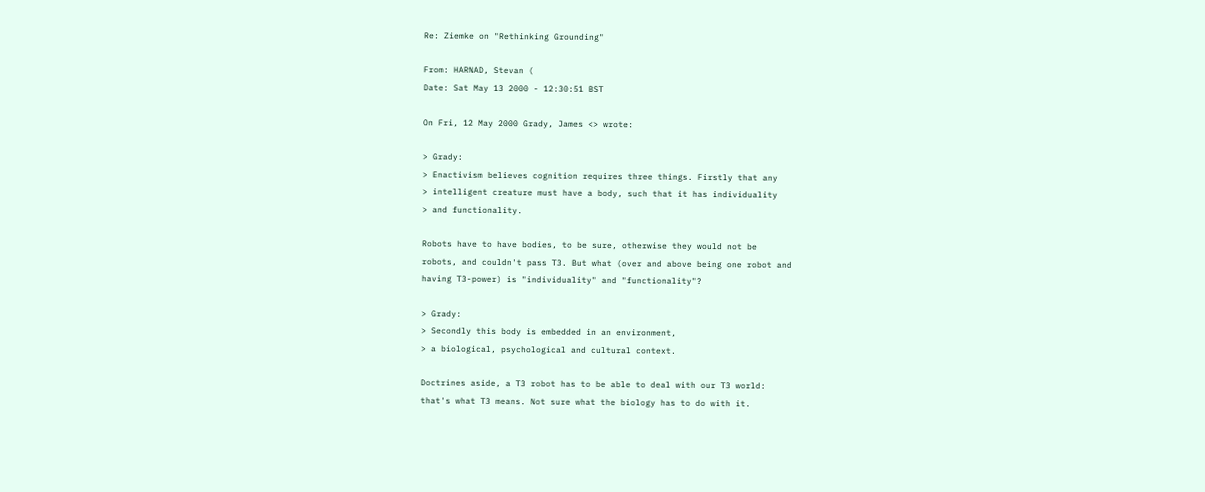Re: Ziemke on "Rethinking Grounding"

From: HARNAD, Stevan (
Date: Sat May 13 2000 - 12:30:51 BST

On Fri, 12 May 2000 Grady, James <> wrote:

> Grady:
> Enactivism believes cognition requires three things. Firstly that any
> intelligent creature must have a body, such that it has individuality
> and functionality.

Robots have to have bodies, to be sure, otherwise they would not be
robots, and couldn't pass T3. But what (over and above being one robot and
having T3-power) is "individuality" and "functionality"?

> Grady:
> Secondly this body is embedded in an environment,
> a biological, psychological and cultural context.

Doctrines aside, a T3 robot has to be able to deal with our T3 world:
that's what T3 means. Not sure what the biology has to do with it.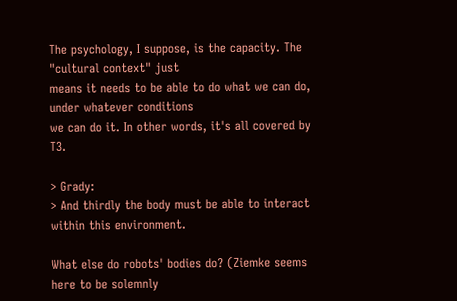The psychology, I suppose, is the capacity. The "cultural context" just
means it needs to be able to do what we can do, under whatever conditions
we can do it. In other words, it's all covered by T3.

> Grady:
> And thirdly the body must be able to interact within this environment.

What else do robots' bodies do? (Ziemke seems here to be solemnly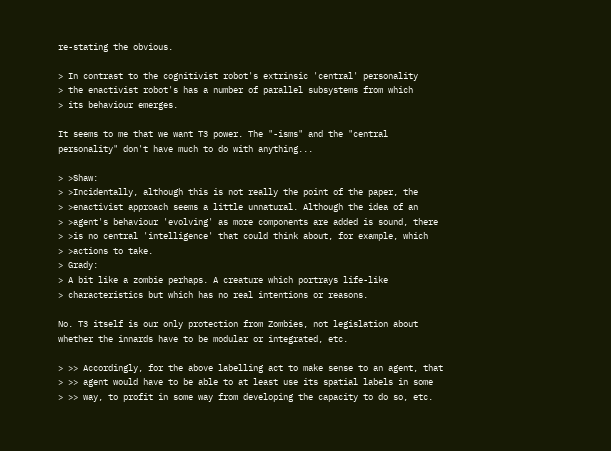re-stating the obvious.

> In contrast to the cognitivist robot's extrinsic 'central' personality
> the enactivist robot's has a number of parallel subsystems from which
> its behaviour emerges.

It seems to me that we want T3 power. The "-isms" and the "central
personality" don't have much to do with anything...

> >Shaw:
> >Incidentally, although this is not really the point of the paper, the
> >enactivist approach seems a little unnatural. Although the idea of an
> >agent's behaviour 'evolving' as more components are added is sound, there
> >is no central 'intelligence' that could think about, for example, which
> >actions to take.
> Grady:
> A bit like a zombie perhaps. A creature which portrays life-like
> characteristics but which has no real intentions or reasons.

No. T3 itself is our only protection from Zombies, not legislation about
whether the innards have to be modular or integrated, etc.

> >> Accordingly, for the above labelling act to make sense to an agent, that
> >> agent would have to be able to at least use its spatial labels in some
> >> way, to profit in some way from developing the capacity to do so, etc.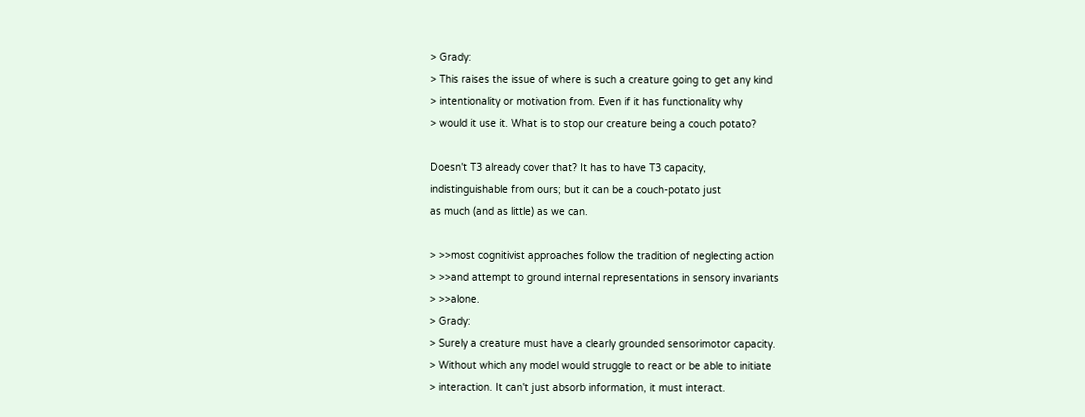> Grady:
> This raises the issue of where is such a creature going to get any kind
> intentionality or motivation from. Even if it has functionality why
> would it use it. What is to stop our creature being a couch potato?

Doesn't T3 already cover that? It has to have T3 capacity,
indistinguishable from ours; but it can be a couch-potato just
as much (and as little) as we can.

> >>most cognitivist approaches follow the tradition of neglecting action
> >>and attempt to ground internal representations in sensory invariants
> >>alone.
> Grady:
> Surely a creature must have a clearly grounded sensorimotor capacity.
> Without which any model would struggle to react or be able to initiate
> interaction. It can't just absorb information, it must interact.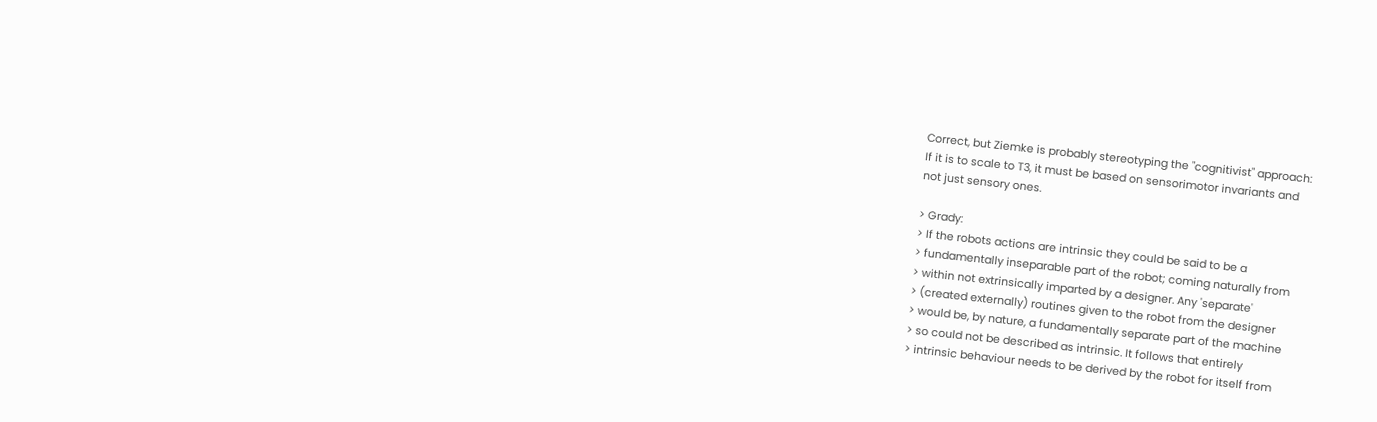Correct, but Ziemke is probably stereotyping the "cognitivist" approach:
If it is to scale to T3, it must be based on sensorimotor invariants and
not just sensory ones.

> Grady:
> If the robots actions are intrinsic they could be said to be a
> fundamentally inseparable part of the robot; coming naturally from
> within not extrinsically imparted by a designer. Any 'separate'
> (created externally) routines given to the robot from the designer
> would be, by nature, a fundamentally separate part of the machine
> so could not be described as intrinsic. It follows that entirely
> intrinsic behaviour needs to be derived by the robot for itself from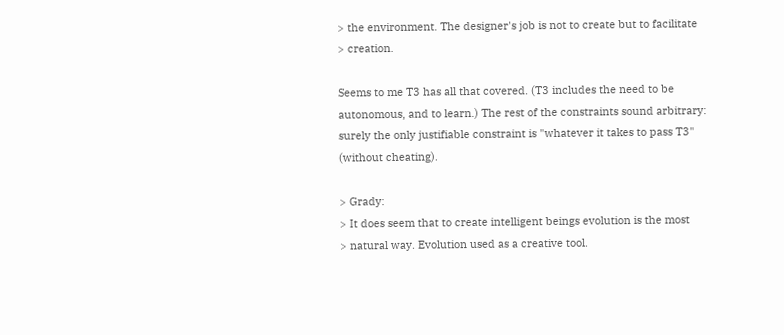> the environment. The designer's job is not to create but to facilitate
> creation.

Seems to me T3 has all that covered. (T3 includes the need to be
autonomous, and to learn.) The rest of the constraints sound arbitrary:
surely the only justifiable constraint is "whatever it takes to pass T3"
(without cheating).

> Grady:
> It does seem that to create intelligent beings evolution is the most
> natural way. Evolution used as a creative tool.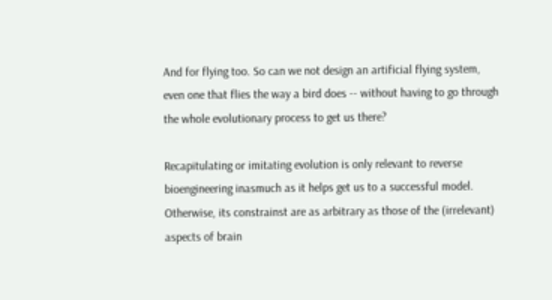And for flying too. So can we not design an artificial flying system,
even one that flies the way a bird does -- without having to go through
the whole evolutionary process to get us there?

Recapitulating or imitating evolution is only relevant to reverse
bioengineering inasmuch as it helps get us to a successful model.
Otherwise, its constrainst are as arbitrary as those of the (irrelevant)
aspects of brain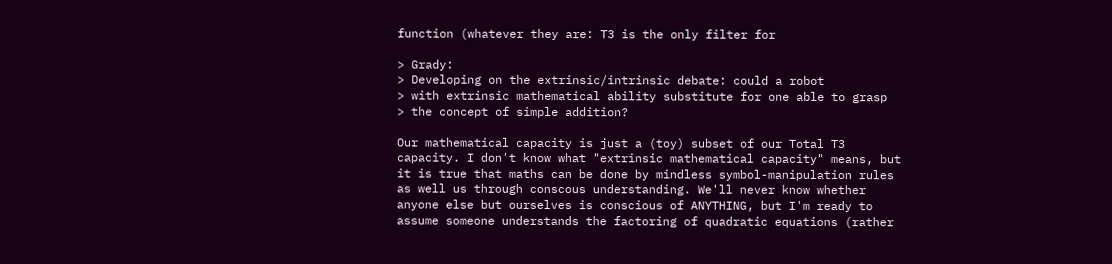function (whatever they are: T3 is the only filter for

> Grady:
> Developing on the extrinsic/intrinsic debate: could a robot
> with extrinsic mathematical ability substitute for one able to grasp
> the concept of simple addition?

Our mathematical capacity is just a (toy) subset of our Total T3
capacity. I don't know what "extrinsic mathematical capacity" means, but
it is true that maths can be done by mindless symbol-manipulation rules
as well us through conscous understanding. We'll never know whether
anyone else but ourselves is conscious of ANYTHING, but I'm ready to
assume someone understands the factoring of quadratic equations (rather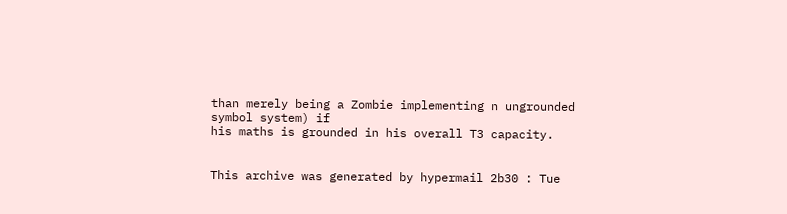than merely being a Zombie implementing n ungrounded symbol system) if
his maths is grounded in his overall T3 capacity.


This archive was generated by hypermail 2b30 : Tue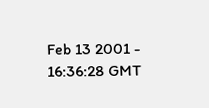Feb 13 2001 - 16:36:28 GMT